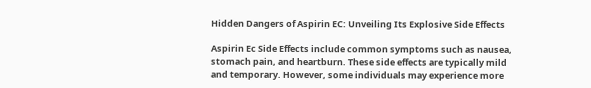Hidden Dangers of Aspirin EC: Unveiling Its Explosive Side Effects

Aspirin Ec Side Effects include common symptoms such as nausea, stomach pain, and heartburn. These side effects are typically mild and temporary. However, some individuals may experience more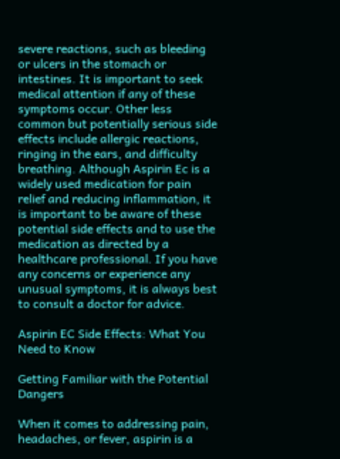severe reactions, such as bleeding or ulcers in the stomach or intestines. It is important to seek medical attention if any of these symptoms occur. Other less common but potentially serious side effects include allergic reactions, ringing in the ears, and difficulty breathing. Although Aspirin Ec is a widely used medication for pain relief and reducing inflammation, it is important to be aware of these potential side effects and to use the medication as directed by a healthcare professional. If you have any concerns or experience any unusual symptoms, it is always best to consult a doctor for advice.

Aspirin EC Side Effects: What You Need to Know

Getting Familiar with the Potential Dangers

When it comes to addressing pain, headaches, or fever, aspirin is a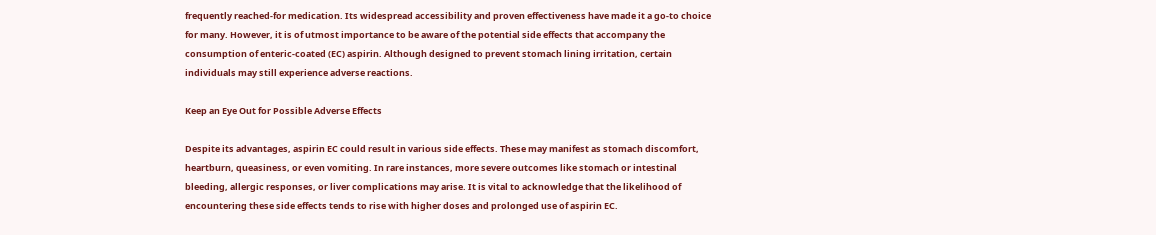frequently reached-for medication. Its widespread accessibility and proven effectiveness have made it a go-to choice for many. However, it is of utmost importance to be aware of the potential side effects that accompany the consumption of enteric-coated (EC) aspirin. Although designed to prevent stomach lining irritation, certain individuals may still experience adverse reactions.

Keep an Eye Out for Possible Adverse Effects

Despite its advantages, aspirin EC could result in various side effects. These may manifest as stomach discomfort, heartburn, queasiness, or even vomiting. In rare instances, more severe outcomes like stomach or intestinal bleeding, allergic responses, or liver complications may arise. It is vital to acknowledge that the likelihood of encountering these side effects tends to rise with higher doses and prolonged use of aspirin EC.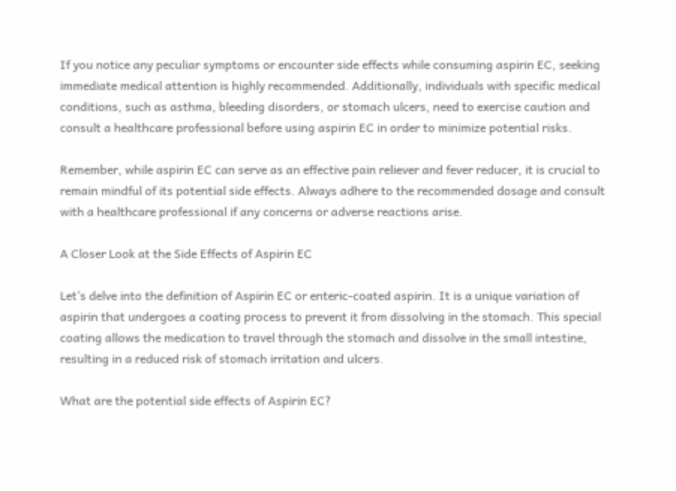If you notice any peculiar symptoms or encounter side effects while consuming aspirin EC, seeking immediate medical attention is highly recommended. Additionally, individuals with specific medical conditions, such as asthma, bleeding disorders, or stomach ulcers, need to exercise caution and consult a healthcare professional before using aspirin EC in order to minimize potential risks.

Remember, while aspirin EC can serve as an effective pain reliever and fever reducer, it is crucial to remain mindful of its potential side effects. Always adhere to the recommended dosage and consult with a healthcare professional if any concerns or adverse reactions arise.

A Closer Look at the Side Effects of Aspirin EC

Let’s delve into the definition of Aspirin EC or enteric-coated aspirin. It is a unique variation of aspirin that undergoes a coating process to prevent it from dissolving in the stomach. This special coating allows the medication to travel through the stomach and dissolve in the small intestine, resulting in a reduced risk of stomach irritation and ulcers.

What are the potential side effects of Aspirin EC?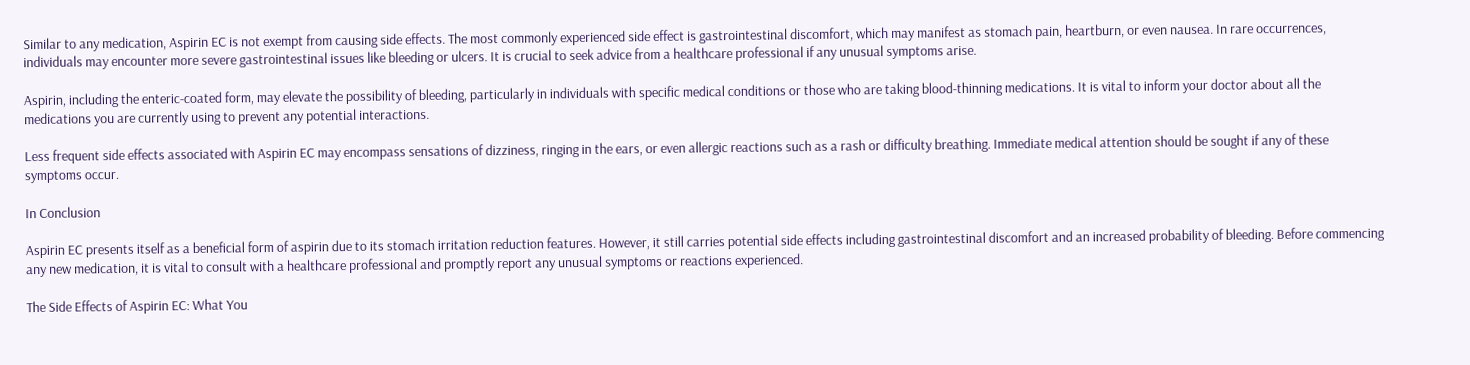Similar to any medication, Aspirin EC is not exempt from causing side effects. The most commonly experienced side effect is gastrointestinal discomfort, which may manifest as stomach pain, heartburn, or even nausea. In rare occurrences, individuals may encounter more severe gastrointestinal issues like bleeding or ulcers. It is crucial to seek advice from a healthcare professional if any unusual symptoms arise.

Aspirin, including the enteric-coated form, may elevate the possibility of bleeding, particularly in individuals with specific medical conditions or those who are taking blood-thinning medications. It is vital to inform your doctor about all the medications you are currently using to prevent any potential interactions.

Less frequent side effects associated with Aspirin EC may encompass sensations of dizziness, ringing in the ears, or even allergic reactions such as a rash or difficulty breathing. Immediate medical attention should be sought if any of these symptoms occur.

In Conclusion

Aspirin EC presents itself as a beneficial form of aspirin due to its stomach irritation reduction features. However, it still carries potential side effects including gastrointestinal discomfort and an increased probability of bleeding. Before commencing any new medication, it is vital to consult with a healthcare professional and promptly report any unusual symptoms or reactions experienced.

The Side Effects of Aspirin EC: What You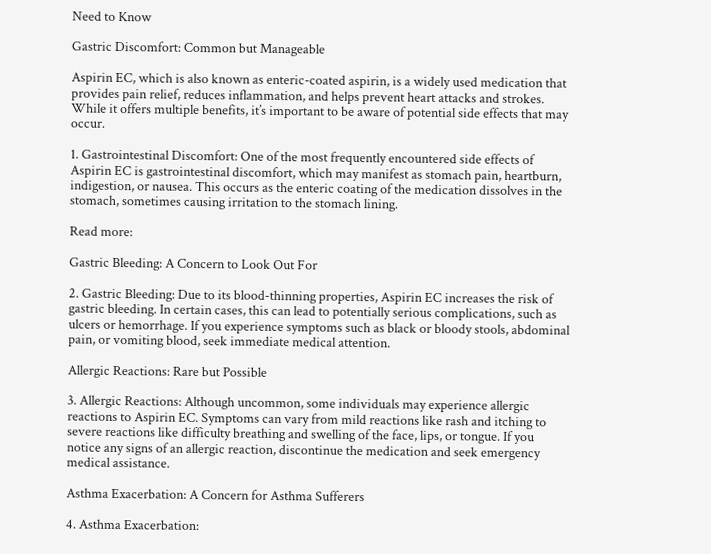Need to Know

Gastric Discomfort: Common but Manageable

Aspirin EC, which is also known as enteric-coated aspirin, is a widely used medication that provides pain relief, reduces inflammation, and helps prevent heart attacks and strokes. While it offers multiple benefits, it’s important to be aware of potential side effects that may occur.

1. Gastrointestinal Discomfort: One of the most frequently encountered side effects of Aspirin EC is gastrointestinal discomfort, which may manifest as stomach pain, heartburn, indigestion, or nausea. This occurs as the enteric coating of the medication dissolves in the stomach, sometimes causing irritation to the stomach lining.

Read more:

Gastric Bleeding: A Concern to Look Out For

2. Gastric Bleeding: Due to its blood-thinning properties, Aspirin EC increases the risk of gastric bleeding. In certain cases, this can lead to potentially serious complications, such as ulcers or hemorrhage. If you experience symptoms such as black or bloody stools, abdominal pain, or vomiting blood, seek immediate medical attention.

Allergic Reactions: Rare but Possible

3. Allergic Reactions: Although uncommon, some individuals may experience allergic reactions to Aspirin EC. Symptoms can vary from mild reactions like rash and itching to severe reactions like difficulty breathing and swelling of the face, lips, or tongue. If you notice any signs of an allergic reaction, discontinue the medication and seek emergency medical assistance.

Asthma Exacerbation: A Concern for Asthma Sufferers

4. Asthma Exacerbation: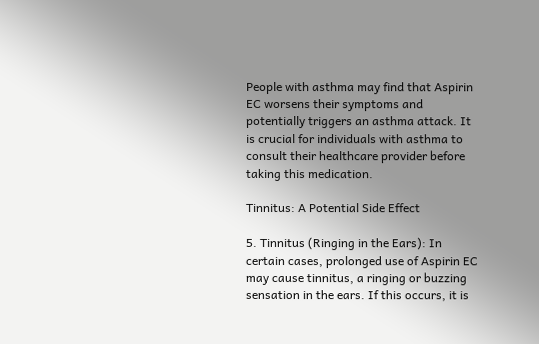People with asthma may find that Aspirin EC worsens their symptoms and potentially triggers an asthma attack. It is crucial for individuals with asthma to consult their healthcare provider before taking this medication.

Tinnitus: A Potential Side Effect

5. Tinnitus (Ringing in the Ears): In certain cases, prolonged use of Aspirin EC may cause tinnitus, a ringing or buzzing sensation in the ears. If this occurs, it is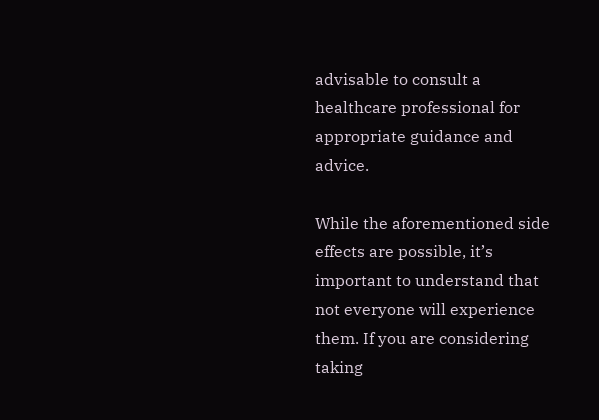advisable to consult a healthcare professional for appropriate guidance and advice.

While the aforementioned side effects are possible, it’s important to understand that not everyone will experience them. If you are considering taking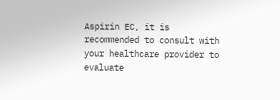Aspirin EC, it is recommended to consult with your healthcare provider to evaluate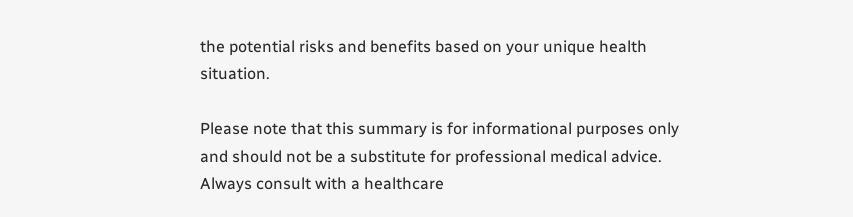the potential risks and benefits based on your unique health situation.

Please note that this summary is for informational purposes only and should not be a substitute for professional medical advice. Always consult with a healthcare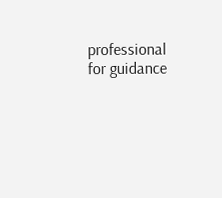professional for guidance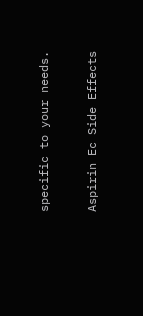specific to your needs.

Aspirin Ec Side Effects